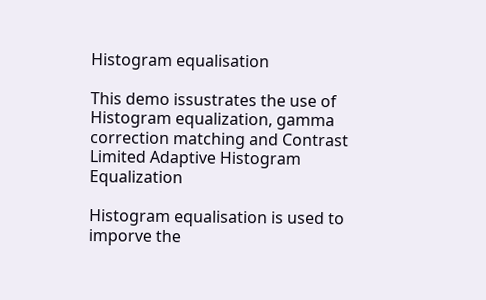Histogram equalisation

This demo issustrates the use of Histogram equalization, gamma correction matching and Contrast Limited Adaptive Histogram Equalization

Histogram equalisation is used to imporve the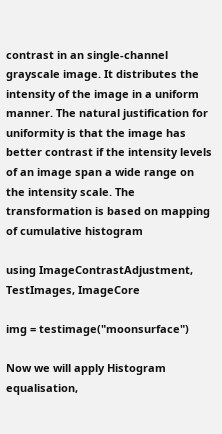contrast in an single-channel grayscale image. It distributes the intensity of the image in a uniform manner. The natural justification for uniformity is that the image has better contrast if the intensity levels of an image span a wide range on the intensity scale. The transformation is based on mapping of cumulative histogram

using ImageContrastAdjustment, TestImages, ImageCore

img = testimage("moonsurface")

Now we will apply Histogram equalisation,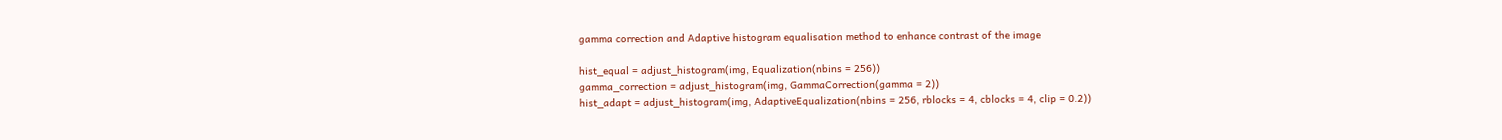gamma correction and Adaptive histogram equalisation method to enhance contrast of the image

hist_equal = adjust_histogram(img, Equalization(nbins = 256))
gamma_correction = adjust_histogram(img, GammaCorrection(gamma = 2))
hist_adapt = adjust_histogram(img, AdaptiveEqualization(nbins = 256, rblocks = 4, cblocks = 4, clip = 0.2))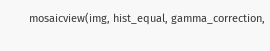mosaicview(img, hist_equal, gamma_correction,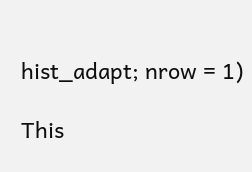hist_adapt; nrow = 1)

This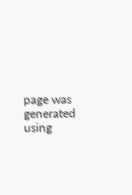page was generated using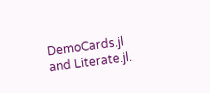DemoCards.jl and Literate.jl.